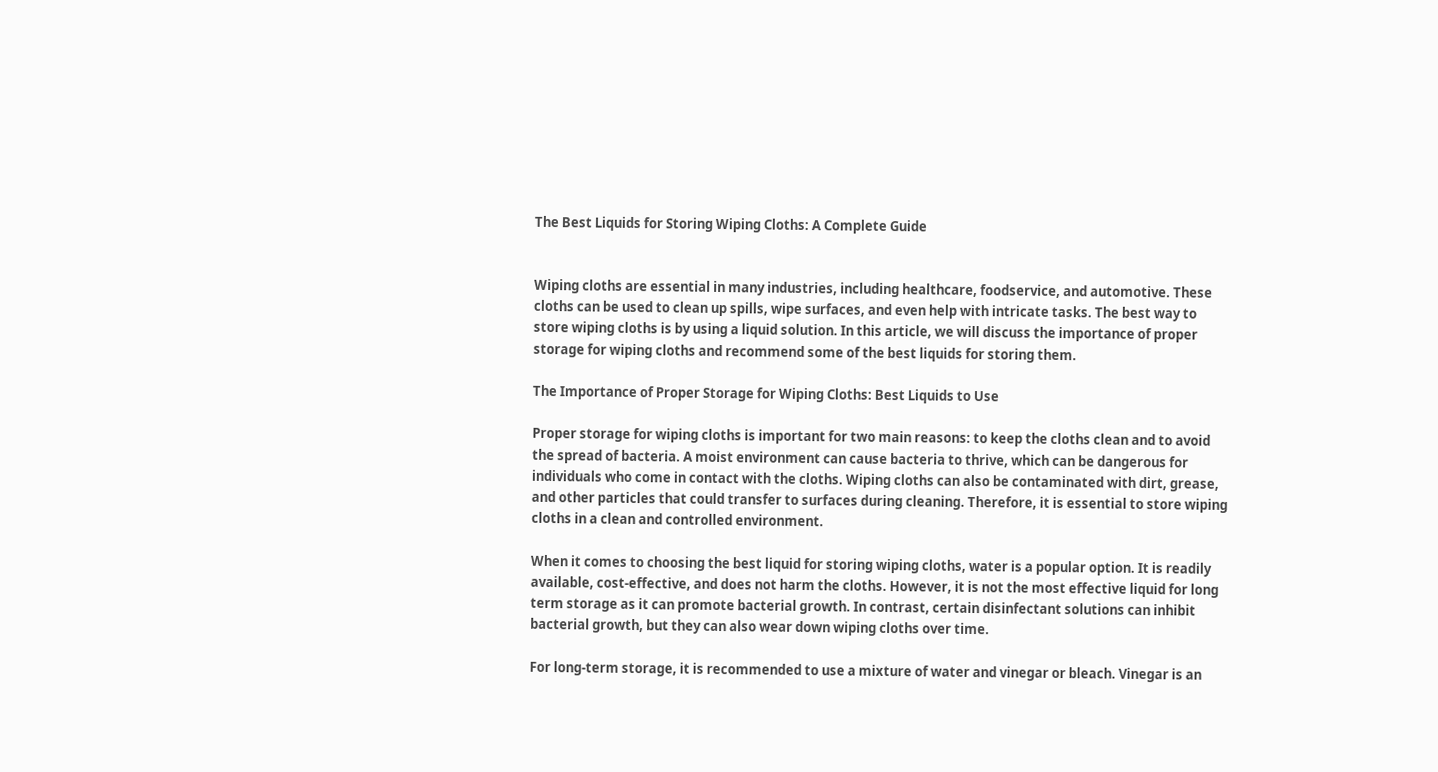The Best Liquids for Storing Wiping Cloths: A Complete Guide


Wiping cloths are essential in many industries, including healthcare, foodservice, and automotive. These cloths can be used to clean up spills, wipe surfaces, and even help with intricate tasks. The best way to store wiping cloths is by using a liquid solution. In this article, we will discuss the importance of proper storage for wiping cloths and recommend some of the best liquids for storing them.

The Importance of Proper Storage for Wiping Cloths: Best Liquids to Use

Proper storage for wiping cloths is important for two main reasons: to keep the cloths clean and to avoid the spread of bacteria. A moist environment can cause bacteria to thrive, which can be dangerous for individuals who come in contact with the cloths. Wiping cloths can also be contaminated with dirt, grease, and other particles that could transfer to surfaces during cleaning. Therefore, it is essential to store wiping cloths in a clean and controlled environment.

When it comes to choosing the best liquid for storing wiping cloths, water is a popular option. It is readily available, cost-effective, and does not harm the cloths. However, it is not the most effective liquid for long term storage as it can promote bacterial growth. In contrast, certain disinfectant solutions can inhibit bacterial growth, but they can also wear down wiping cloths over time.

For long-term storage, it is recommended to use a mixture of water and vinegar or bleach. Vinegar is an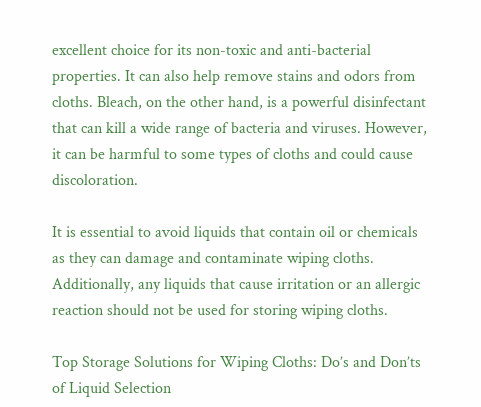excellent choice for its non-toxic and anti-bacterial properties. It can also help remove stains and odors from cloths. Bleach, on the other hand, is a powerful disinfectant that can kill a wide range of bacteria and viruses. However, it can be harmful to some types of cloths and could cause discoloration.

It is essential to avoid liquids that contain oil or chemicals as they can damage and contaminate wiping cloths. Additionally, any liquids that cause irritation or an allergic reaction should not be used for storing wiping cloths.

Top Storage Solutions for Wiping Cloths: Do’s and Don’ts of Liquid Selection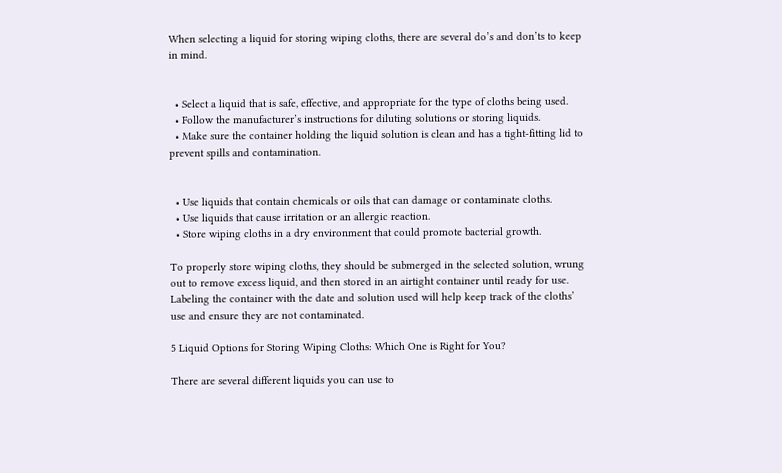When selecting a liquid for storing wiping cloths, there are several do’s and don’ts to keep in mind.


  • Select a liquid that is safe, effective, and appropriate for the type of cloths being used.
  • Follow the manufacturer’s instructions for diluting solutions or storing liquids.
  • Make sure the container holding the liquid solution is clean and has a tight-fitting lid to prevent spills and contamination.


  • Use liquids that contain chemicals or oils that can damage or contaminate cloths.
  • Use liquids that cause irritation or an allergic reaction.
  • Store wiping cloths in a dry environment that could promote bacterial growth.

To properly store wiping cloths, they should be submerged in the selected solution, wrung out to remove excess liquid, and then stored in an airtight container until ready for use. Labeling the container with the date and solution used will help keep track of the cloths’ use and ensure they are not contaminated.

5 Liquid Options for Storing Wiping Cloths: Which One is Right for You?

There are several different liquids you can use to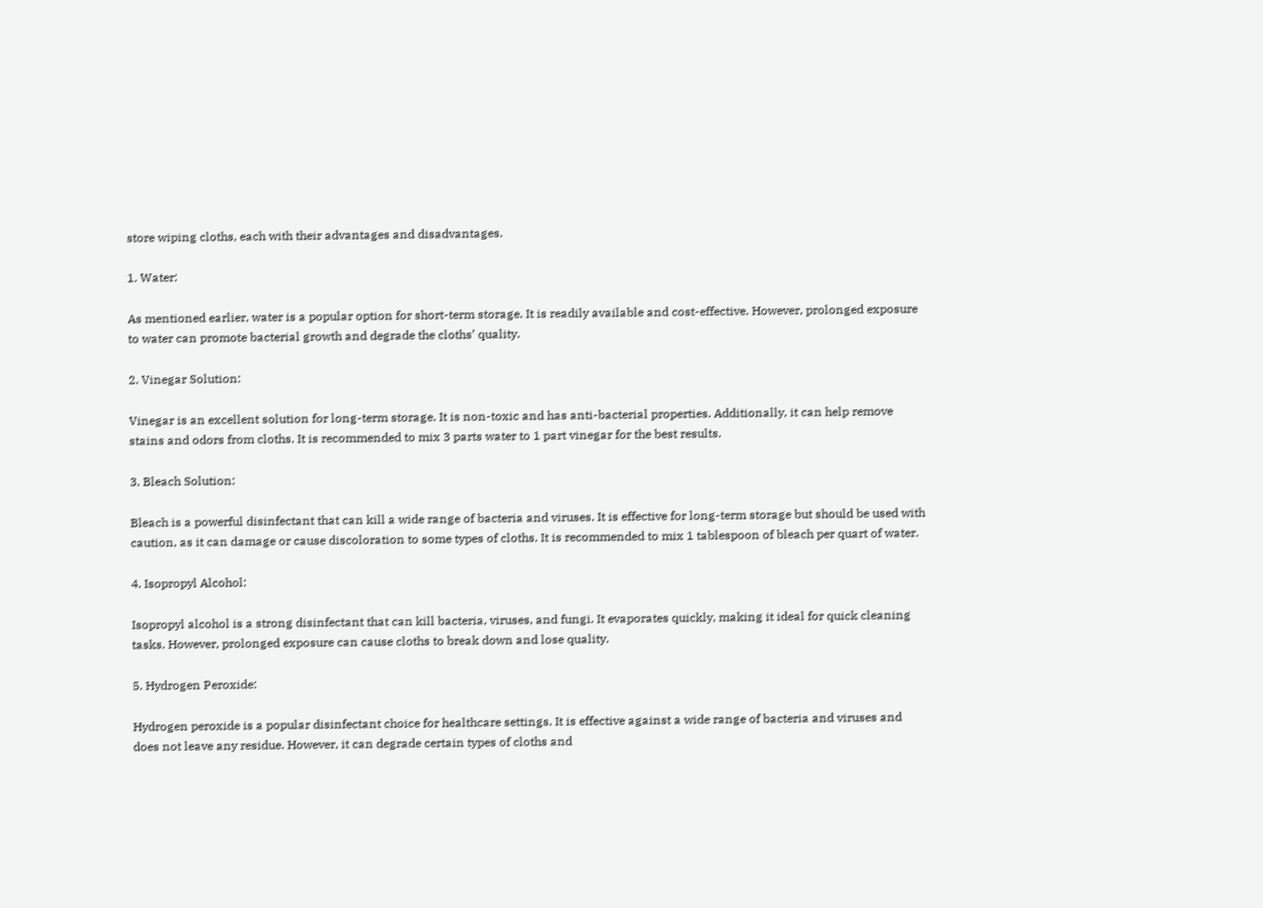store wiping cloths, each with their advantages and disadvantages.

1. Water:

As mentioned earlier, water is a popular option for short-term storage. It is readily available and cost-effective. However, prolonged exposure to water can promote bacterial growth and degrade the cloths’ quality.

2. Vinegar Solution:

Vinegar is an excellent solution for long-term storage. It is non-toxic and has anti-bacterial properties. Additionally, it can help remove stains and odors from cloths. It is recommended to mix 3 parts water to 1 part vinegar for the best results.

3. Bleach Solution:

Bleach is a powerful disinfectant that can kill a wide range of bacteria and viruses. It is effective for long-term storage but should be used with caution, as it can damage or cause discoloration to some types of cloths. It is recommended to mix 1 tablespoon of bleach per quart of water.

4. Isopropyl Alcohol:

Isopropyl alcohol is a strong disinfectant that can kill bacteria, viruses, and fungi. It evaporates quickly, making it ideal for quick cleaning tasks. However, prolonged exposure can cause cloths to break down and lose quality.

5. Hydrogen Peroxide:

Hydrogen peroxide is a popular disinfectant choice for healthcare settings. It is effective against a wide range of bacteria and viruses and does not leave any residue. However, it can degrade certain types of cloths and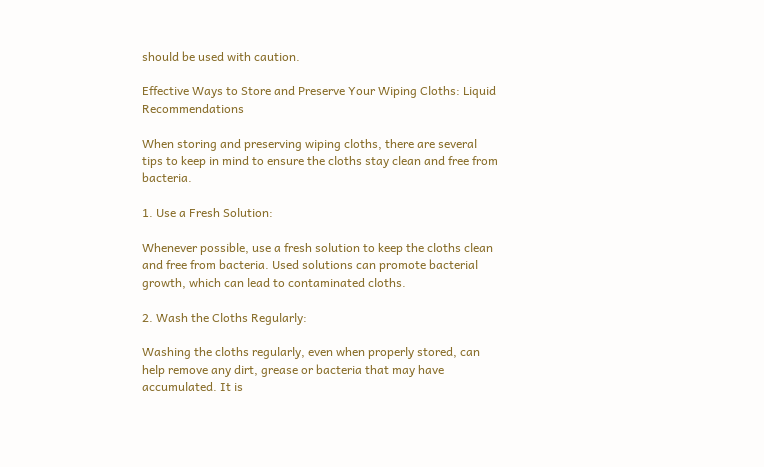should be used with caution.

Effective Ways to Store and Preserve Your Wiping Cloths: Liquid Recommendations

When storing and preserving wiping cloths, there are several tips to keep in mind to ensure the cloths stay clean and free from bacteria.

1. Use a Fresh Solution:

Whenever possible, use a fresh solution to keep the cloths clean and free from bacteria. Used solutions can promote bacterial growth, which can lead to contaminated cloths.

2. Wash the Cloths Regularly:

Washing the cloths regularly, even when properly stored, can help remove any dirt, grease or bacteria that may have accumulated. It is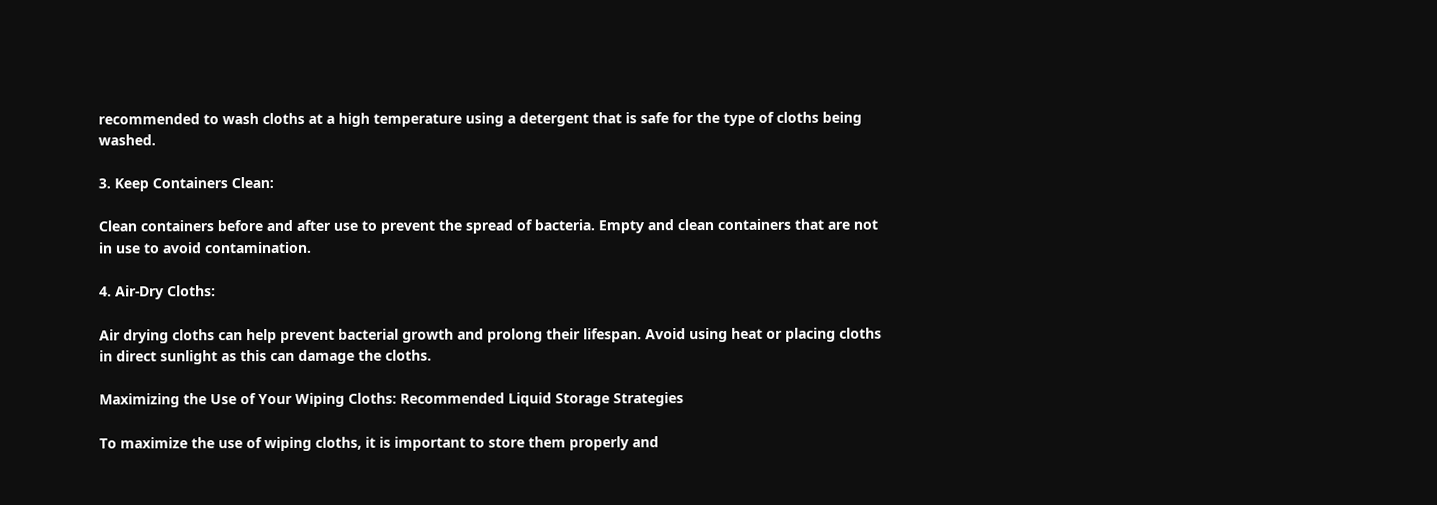recommended to wash cloths at a high temperature using a detergent that is safe for the type of cloths being washed.

3. Keep Containers Clean:

Clean containers before and after use to prevent the spread of bacteria. Empty and clean containers that are not in use to avoid contamination.

4. Air-Dry Cloths:

Air drying cloths can help prevent bacterial growth and prolong their lifespan. Avoid using heat or placing cloths in direct sunlight as this can damage the cloths.

Maximizing the Use of Your Wiping Cloths: Recommended Liquid Storage Strategies

To maximize the use of wiping cloths, it is important to store them properly and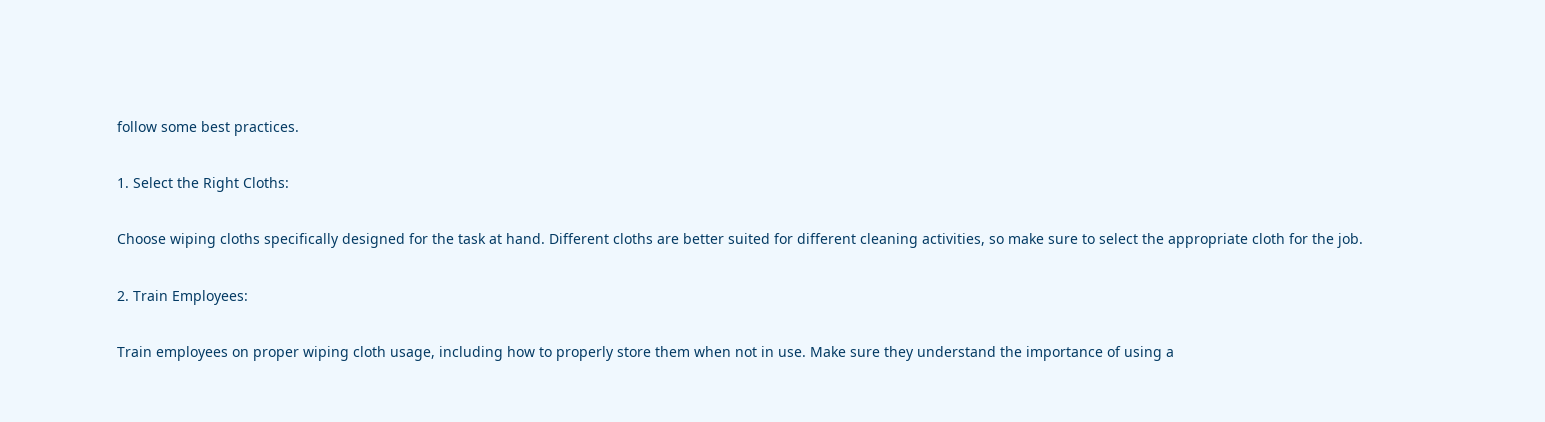follow some best practices.

1. Select the Right Cloths:

Choose wiping cloths specifically designed for the task at hand. Different cloths are better suited for different cleaning activities, so make sure to select the appropriate cloth for the job.

2. Train Employees:

Train employees on proper wiping cloth usage, including how to properly store them when not in use. Make sure they understand the importance of using a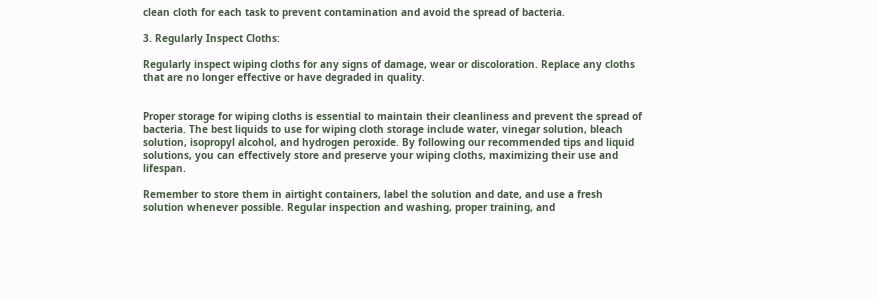clean cloth for each task to prevent contamination and avoid the spread of bacteria.

3. Regularly Inspect Cloths:

Regularly inspect wiping cloths for any signs of damage, wear or discoloration. Replace any cloths that are no longer effective or have degraded in quality.


Proper storage for wiping cloths is essential to maintain their cleanliness and prevent the spread of bacteria. The best liquids to use for wiping cloth storage include water, vinegar solution, bleach solution, isopropyl alcohol, and hydrogen peroxide. By following our recommended tips and liquid solutions, you can effectively store and preserve your wiping cloths, maximizing their use and lifespan.

Remember to store them in airtight containers, label the solution and date, and use a fresh solution whenever possible. Regular inspection and washing, proper training, and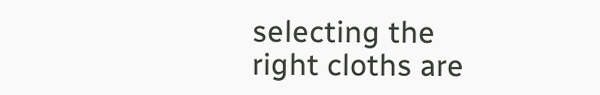selecting the right cloths are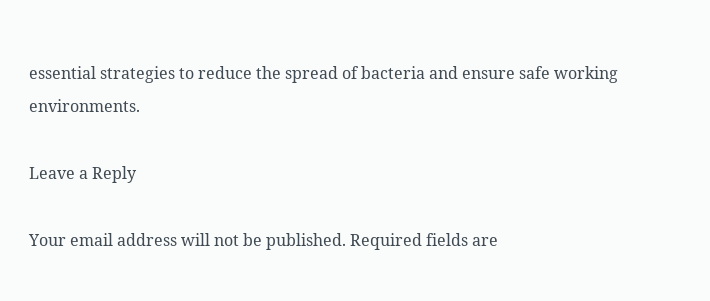essential strategies to reduce the spread of bacteria and ensure safe working environments.

Leave a Reply

Your email address will not be published. Required fields are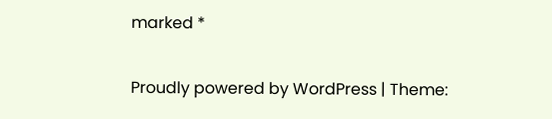marked *

Proudly powered by WordPress | Theme: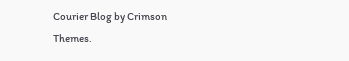Courier Blog by Crimson Themes.